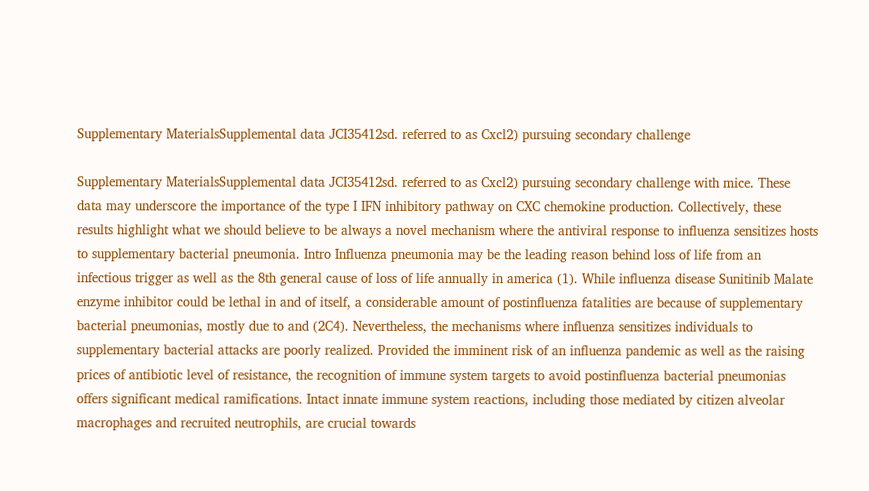Supplementary MaterialsSupplemental data JCI35412sd. referred to as Cxcl2) pursuing secondary challenge

Supplementary MaterialsSupplemental data JCI35412sd. referred to as Cxcl2) pursuing secondary challenge with mice. These data may underscore the importance of the type I IFN inhibitory pathway on CXC chemokine production. Collectively, these results highlight what we should believe to be always a novel mechanism where the antiviral response to influenza sensitizes hosts to supplementary bacterial pneumonia. Intro Influenza pneumonia may be the leading reason behind loss of life from an infectious trigger as well as the 8th general cause of loss of life annually in america (1). While influenza disease Sunitinib Malate enzyme inhibitor could be lethal in and of itself, a considerable amount of postinfluenza fatalities are because of supplementary bacterial pneumonias, mostly due to and (2C4). Nevertheless, the mechanisms where influenza sensitizes individuals to supplementary bacterial attacks are poorly realized. Provided the imminent risk of an influenza pandemic as well as the raising prices of antibiotic level of resistance, the recognition of immune system targets to avoid postinfluenza bacterial pneumonias offers significant medical ramifications. Intact innate immune system reactions, including those mediated by citizen alveolar macrophages and recruited neutrophils, are crucial towards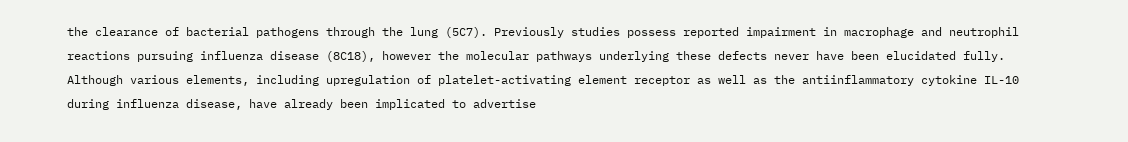the clearance of bacterial pathogens through the lung (5C7). Previously studies possess reported impairment in macrophage and neutrophil reactions pursuing influenza disease (8C18), however the molecular pathways underlying these defects never have been elucidated fully. Although various elements, including upregulation of platelet-activating element receptor as well as the antiinflammatory cytokine IL-10 during influenza disease, have already been implicated to advertise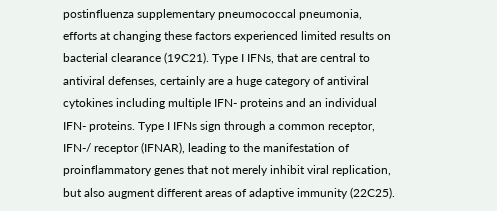postinfluenza supplementary pneumococcal pneumonia, efforts at changing these factors experienced limited results on bacterial clearance (19C21). Type I IFNs, that are central to antiviral defenses, certainly are a huge category of antiviral cytokines including multiple IFN- proteins and an individual IFN- proteins. Type I IFNs sign through a common receptor, IFN-/ receptor (IFNAR), leading to the manifestation of proinflammatory genes that not merely inhibit viral replication, but also augment different areas of adaptive immunity (22C25).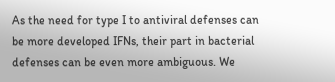As the need for type I to antiviral defenses can be more developed IFNs, their part in bacterial defenses can be even more ambiguous. We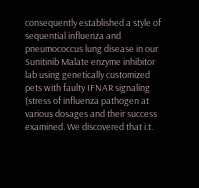consequently established a style of sequential influenza and pneumococcus lung disease in our Sunitinib Malate enzyme inhibitor lab using genetically customized pets with faulty IFNAR signaling (stress of influenza pathogen at various dosages and their success examined. We discovered that i.t.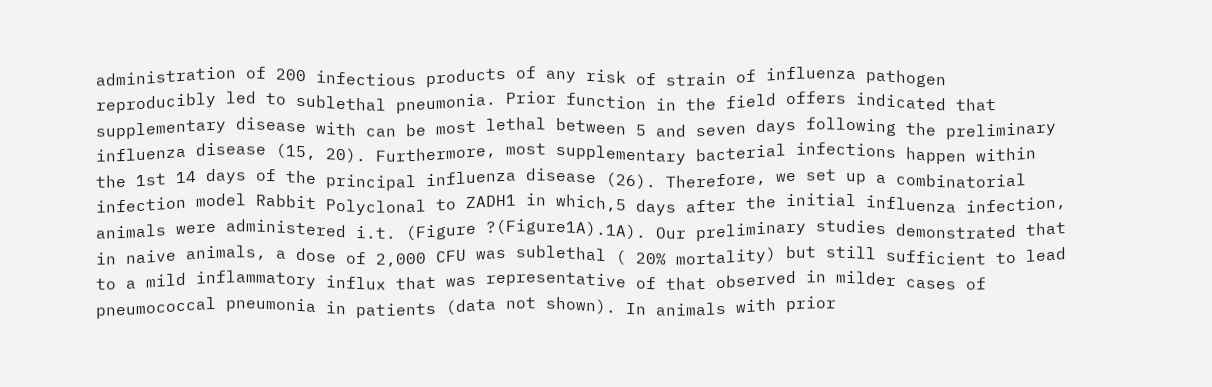administration of 200 infectious products of any risk of strain of influenza pathogen reproducibly led to sublethal pneumonia. Prior function in the field offers indicated that supplementary disease with can be most lethal between 5 and seven days following the preliminary influenza disease (15, 20). Furthermore, most supplementary bacterial infections happen within the 1st 14 days of the principal influenza disease (26). Therefore, we set up a combinatorial infection model Rabbit Polyclonal to ZADH1 in which,5 days after the initial influenza infection, animals were administered i.t. (Figure ?(Figure1A).1A). Our preliminary studies demonstrated that in naive animals, a dose of 2,000 CFU was sublethal ( 20% mortality) but still sufficient to lead to a mild inflammatory influx that was representative of that observed in milder cases of pneumococcal pneumonia in patients (data not shown). In animals with prior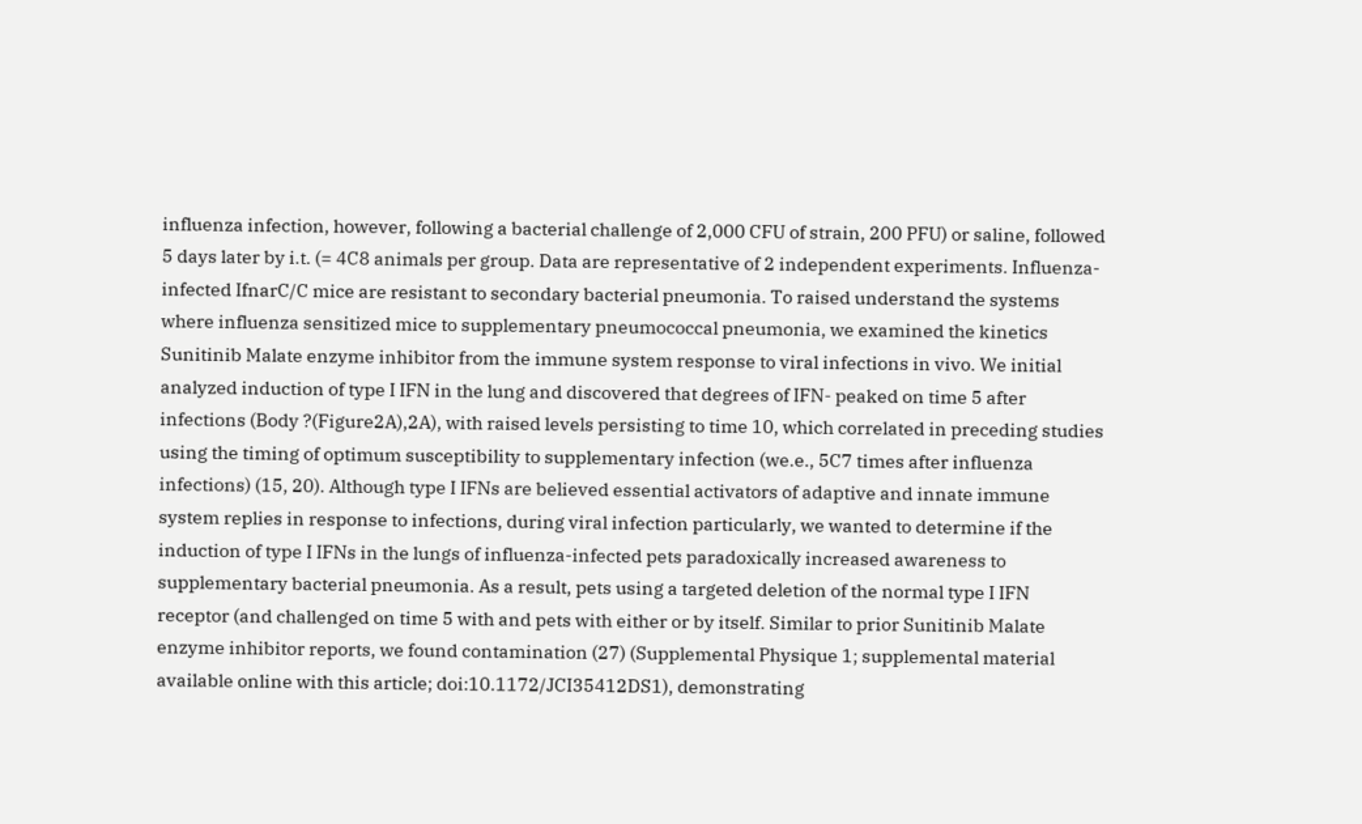influenza infection, however, following a bacterial challenge of 2,000 CFU of strain, 200 PFU) or saline, followed 5 days later by i.t. (= 4C8 animals per group. Data are representative of 2 independent experiments. Influenza-infected IfnarC/C mice are resistant to secondary bacterial pneumonia. To raised understand the systems where influenza sensitized mice to supplementary pneumococcal pneumonia, we examined the kinetics Sunitinib Malate enzyme inhibitor from the immune system response to viral infections in vivo. We initial analyzed induction of type I IFN in the lung and discovered that degrees of IFN- peaked on time 5 after infections (Body ?(Figure2A),2A), with raised levels persisting to time 10, which correlated in preceding studies using the timing of optimum susceptibility to supplementary infection (we.e., 5C7 times after influenza infections) (15, 20). Although type I IFNs are believed essential activators of adaptive and innate immune system replies in response to infections, during viral infection particularly, we wanted to determine if the induction of type I IFNs in the lungs of influenza-infected pets paradoxically increased awareness to supplementary bacterial pneumonia. As a result, pets using a targeted deletion of the normal type I IFN receptor (and challenged on time 5 with and pets with either or by itself. Similar to prior Sunitinib Malate enzyme inhibitor reports, we found contamination (27) (Supplemental Physique 1; supplemental material available online with this article; doi:10.1172/JCI35412DS1), demonstrating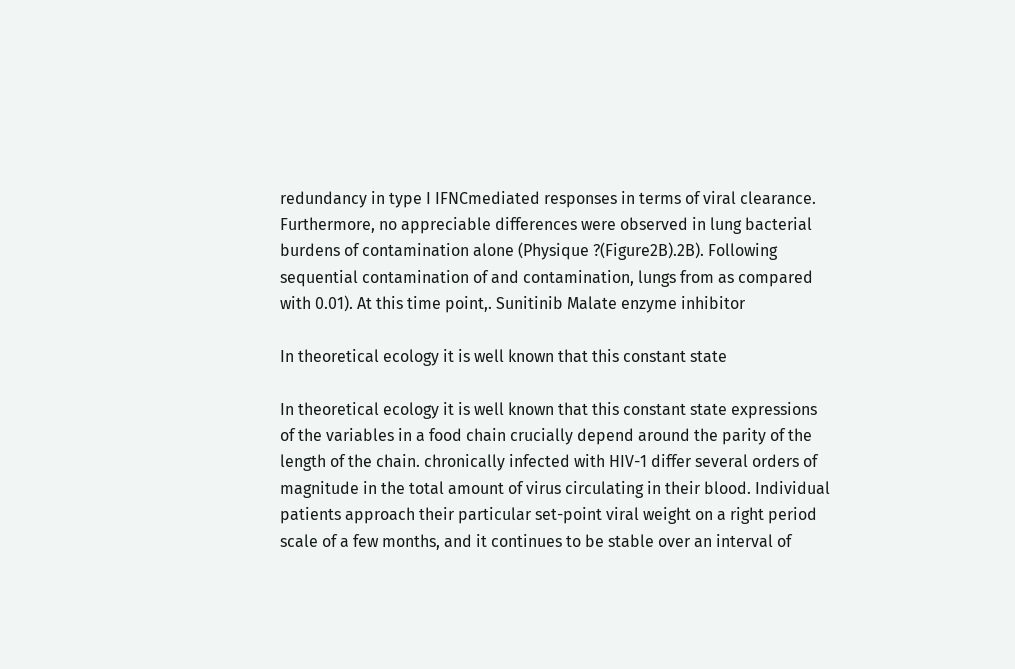redundancy in type I IFNCmediated responses in terms of viral clearance. Furthermore, no appreciable differences were observed in lung bacterial burdens of contamination alone (Physique ?(Figure2B).2B). Following sequential contamination of and contamination, lungs from as compared with 0.01). At this time point,. Sunitinib Malate enzyme inhibitor

In theoretical ecology it is well known that this constant state

In theoretical ecology it is well known that this constant state expressions of the variables in a food chain crucially depend around the parity of the length of the chain. chronically infected with HIV-1 differ several orders of magnitude in the total amount of virus circulating in their blood. Individual patients approach their particular set-point viral weight on a right period scale of a few months, and it continues to be stable over an interval of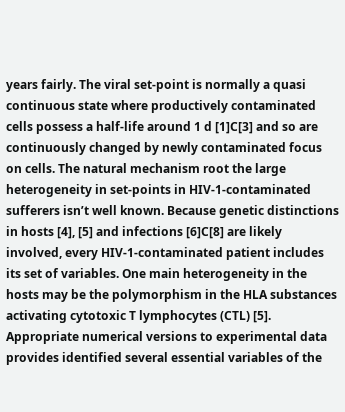years fairly. The viral set-point is normally a quasi continuous state where productively contaminated cells possess a half-life around 1 d [1]C[3] and so are continuously changed by newly contaminated focus on cells. The natural mechanism root the large heterogeneity in set-points in HIV-1-contaminated sufferers isn’t well known. Because genetic distinctions in hosts [4], [5] and infections [6]C[8] are likely involved, every HIV-1-contaminated patient includes its set of variables. One main heterogeneity in the hosts may be the polymorphism in the HLA substances activating cytotoxic T lymphocytes (CTL) [5]. Appropriate numerical versions to experimental data provides identified several essential variables of the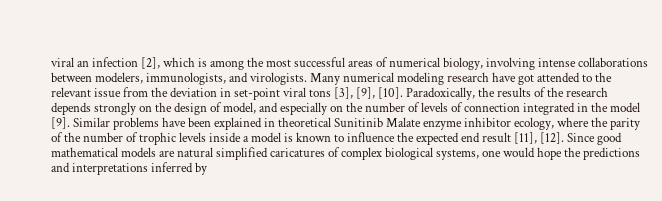viral an infection [2], which is among the most successful areas of numerical biology, involving intense collaborations between modelers, immunologists, and virologists. Many numerical modeling research have got attended to the relevant issue from the deviation in set-point viral tons [3], [9], [10]. Paradoxically, the results of the research depends strongly on the design of model, and especially on the number of levels of connection integrated in the model [9]. Similar problems have been explained in theoretical Sunitinib Malate enzyme inhibitor ecology, where the parity of the number of trophic levels inside a model is known to influence the expected end result [11], [12]. Since good mathematical models are natural simplified caricatures of complex biological systems, one would hope the predictions and interpretations inferred by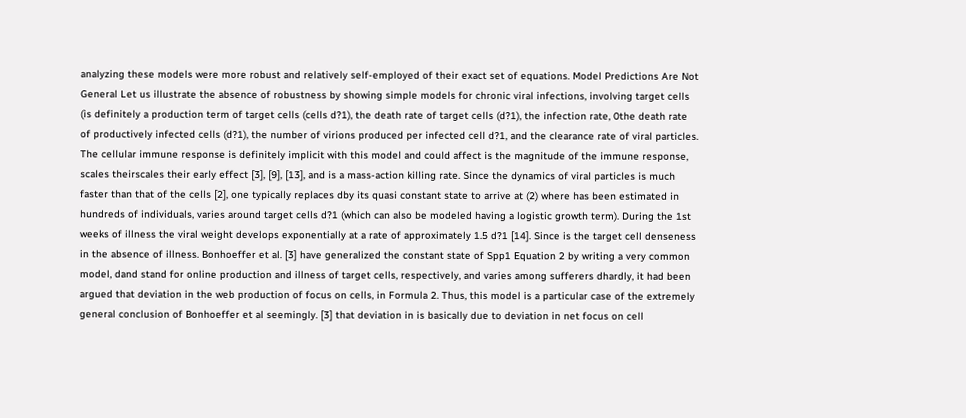analyzing these models were more robust and relatively self-employed of their exact set of equations. Model Predictions Are Not General Let us illustrate the absence of robustness by showing simple models for chronic viral infections, involving target cells (is definitely a production term of target cells (cells d?1), the death rate of target cells (d?1), the infection rate, 0the death rate of productively infected cells (d?1), the number of virions produced per infected cell d?1, and the clearance rate of viral particles. The cellular immune response is definitely implicit with this model and could affect is the magnitude of the immune response, scales theirscales their early effect [3], [9], [13], and is a mass-action killing rate. Since the dynamics of viral particles is much faster than that of the cells [2], one typically replaces dby its quasi constant state to arrive at (2) where has been estimated in hundreds of individuals, varies around target cells d?1 (which can also be modeled having a logistic growth term). During the 1st weeks of illness the viral weight develops exponentially at a rate of approximately 1.5 d?1 [14]. Since is the target cell denseness in the absence of illness. Bonhoeffer et al. [3] have generalized the constant state of Spp1 Equation 2 by writing a very common model, dand stand for online production and illness of target cells, respectively, and varies among sufferers dhardly, it had been argued that deviation in the web production of focus on cells, in Formula 2. Thus, this model is a particular case of the extremely general conclusion of Bonhoeffer et al seemingly. [3] that deviation in is basically due to deviation in net focus on cell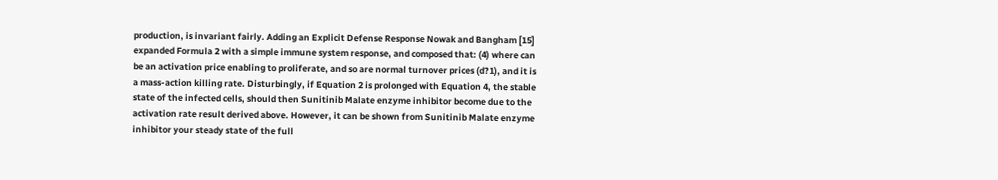production, is invariant fairly. Adding an Explicit Defense Response Nowak and Bangham [15] expanded Formula 2 with a simple immune system response, and composed that: (4) where can be an activation price enabling to proliferate, and so are normal turnover prices (d?1), and it is a mass-action killing rate. Disturbingly, if Equation 2 is prolonged with Equation 4, the stable state of the infected cells, should then Sunitinib Malate enzyme inhibitor become due to the activation rate result derived above. However, it can be shown from Sunitinib Malate enzyme inhibitor your steady state of the full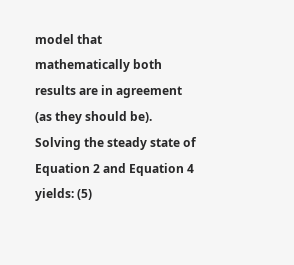model that mathematically both results are in agreement (as they should be). Solving the steady state of Equation 2 and Equation 4 yields: (5)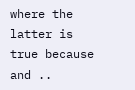where the latter is true because and ..